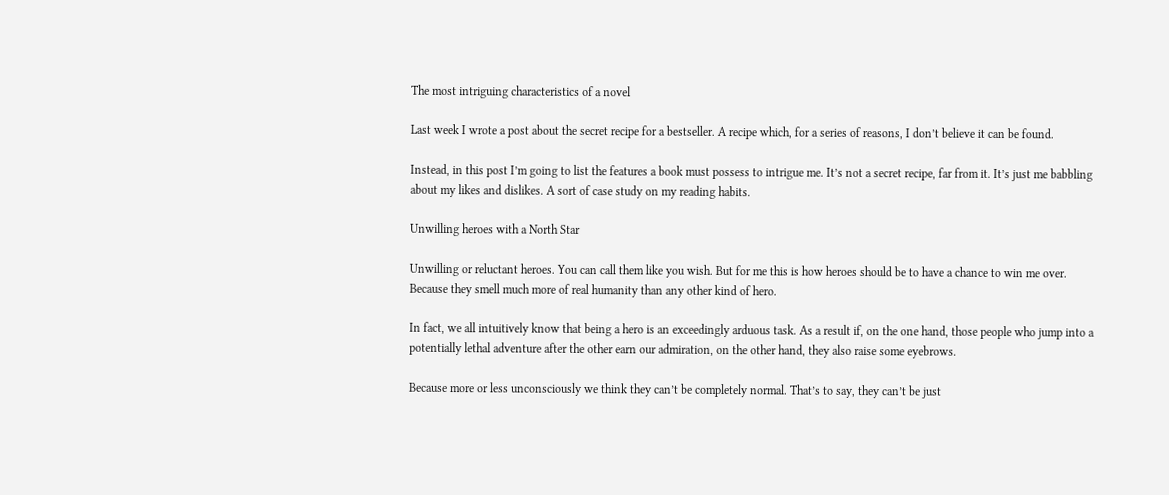The most intriguing characteristics of a novel

Last week I wrote a post about the secret recipe for a bestseller. A recipe which, for a series of reasons, I don’t believe it can be found.

Instead, in this post I’m going to list the features a book must possess to intrigue me. It’s not a secret recipe, far from it. It’s just me babbling about my likes and dislikes. A sort of case study on my reading habits.

Unwilling heroes with a North Star

Unwilling or reluctant heroes. You can call them like you wish. But for me this is how heroes should be to have a chance to win me over. Because they smell much more of real humanity than any other kind of hero.

In fact, we all intuitively know that being a hero is an exceedingly arduous task. As a result if, on the one hand, those people who jump into a potentially lethal adventure after the other earn our admiration, on the other hand, they also raise some eyebrows.

Because more or less unconsciously we think they can’t be completely normal. That’s to say, they can’t be just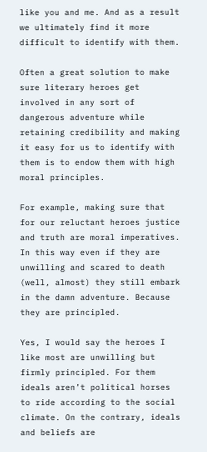like you and me. And as a result we ultimately find it more difficult to identify with them.

Often a great solution to make sure literary heroes get involved in any sort of dangerous adventure while retaining credibility and making it easy for us to identify with them is to endow them with high moral principles.

For example, making sure that for our reluctant heroes justice and truth are moral imperatives. In this way even if they are unwilling and scared to death (well, almost) they still embark in the damn adventure. Because they are principled.

Yes, I would say the heroes I like most are unwilling but firmly principled. For them ideals aren’t political horses to ride according to the social climate. On the contrary, ideals and beliefs are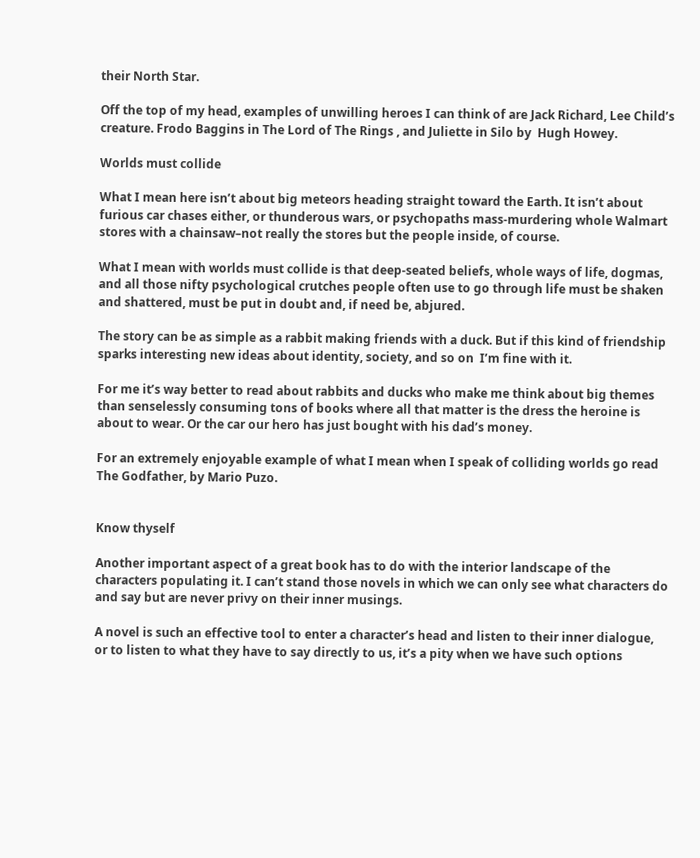their North Star.

Off the top of my head, examples of unwilling heroes I can think of are Jack Richard, Lee Child’s creature. Frodo Baggins in The Lord of The Rings , and Juliette in Silo by  Hugh Howey.

Worlds must collide

What I mean here isn’t about big meteors heading straight toward the Earth. It isn’t about furious car chases either, or thunderous wars, or psychopaths mass-murdering whole Walmart stores with a chainsaw–not really the stores but the people inside, of course.

What I mean with worlds must collide is that deep-seated beliefs, whole ways of life, dogmas, and all those nifty psychological crutches people often use to go through life must be shaken and shattered, must be put in doubt and, if need be, abjured.

The story can be as simple as a rabbit making friends with a duck. But if this kind of friendship sparks interesting new ideas about identity, society, and so on  I’m fine with it.

For me it’s way better to read about rabbits and ducks who make me think about big themes than senselessly consuming tons of books where all that matter is the dress the heroine is about to wear. Or the car our hero has just bought with his dad’s money.

For an extremely enjoyable example of what I mean when I speak of colliding worlds go read The Godfather, by Mario Puzo.


Know thyself

Another important aspect of a great book has to do with the interior landscape of the characters populating it. I can’t stand those novels in which we can only see what characters do and say but are never privy on their inner musings.

A novel is such an effective tool to enter a character’s head and listen to their inner dialogue, or to listen to what they have to say directly to us, it’s a pity when we have such options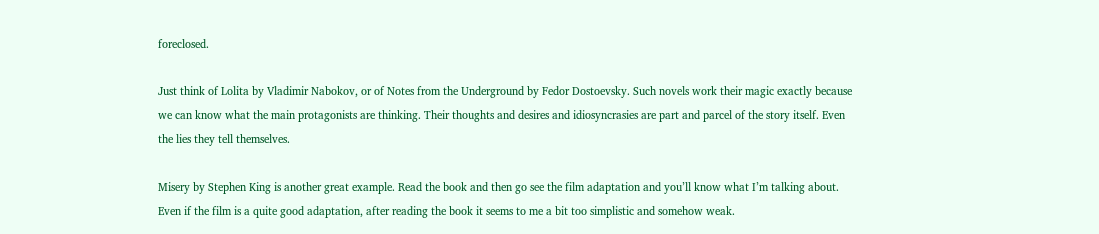foreclosed.

Just think of Lolita by Vladimir Nabokov, or of Notes from the Underground by Fedor Dostoevsky. Such novels work their magic exactly because we can know what the main protagonists are thinking. Their thoughts and desires and idiosyncrasies are part and parcel of the story itself. Even the lies they tell themselves.

Misery by Stephen King is another great example. Read the book and then go see the film adaptation and you’ll know what I’m talking about. Even if the film is a quite good adaptation, after reading the book it seems to me a bit too simplistic and somehow weak.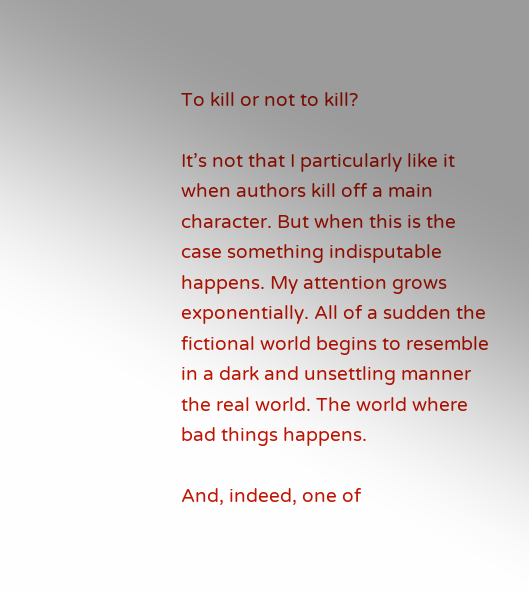To kill or not to kill?

It’s not that I particularly like it when authors kill off a main character. But when this is the case something indisputable happens. My attention grows exponentially. All of a sudden the fictional world begins to resemble in a dark and unsettling manner the real world. The world where bad things happens.

And, indeed, one of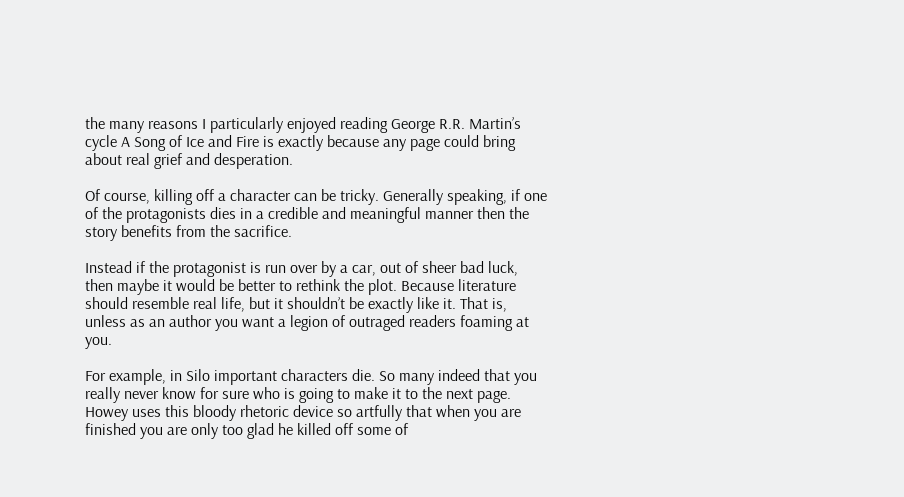the many reasons I particularly enjoyed reading George R.R. Martin’s cycle A Song of Ice and Fire is exactly because any page could bring about real grief and desperation.

Of course, killing off a character can be tricky. Generally speaking, if one of the protagonists dies in a credible and meaningful manner then the story benefits from the sacrifice.

Instead if the protagonist is run over by a car, out of sheer bad luck, then maybe it would be better to rethink the plot. Because literature should resemble real life, but it shouldn’t be exactly like it. That is, unless as an author you want a legion of outraged readers foaming at you.

For example, in Silo important characters die. So many indeed that you really never know for sure who is going to make it to the next page. Howey uses this bloody rhetoric device so artfully that when you are finished you are only too glad he killed off some of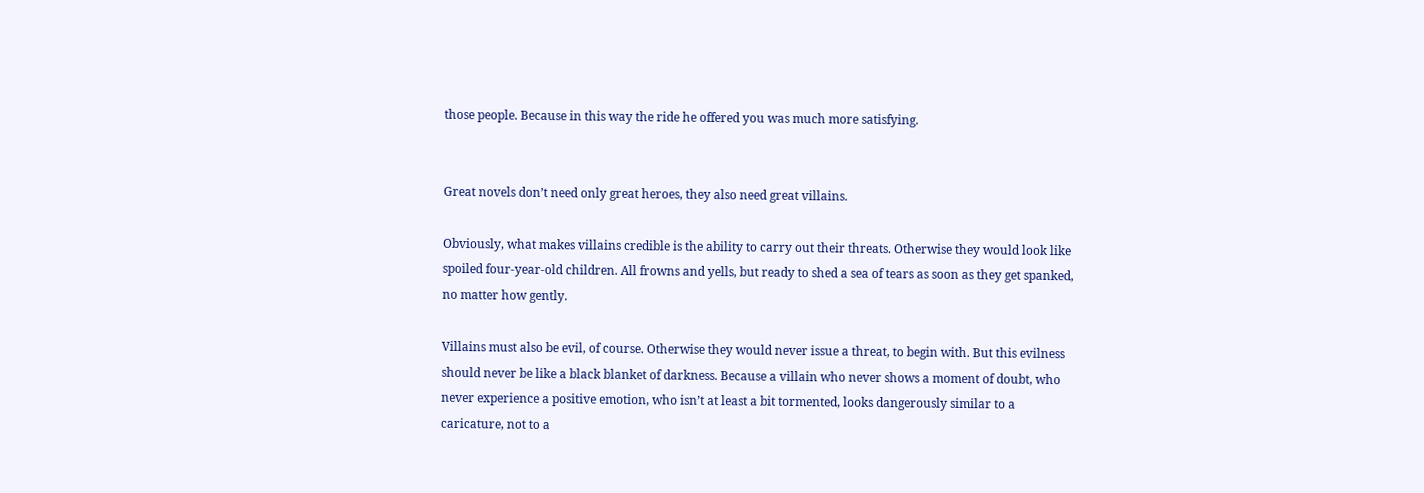those people. Because in this way the ride he offered you was much more satisfying.


Great novels don’t need only great heroes, they also need great villains.

Obviously, what makes villains credible is the ability to carry out their threats. Otherwise they would look like spoiled four-year-old children. All frowns and yells, but ready to shed a sea of tears as soon as they get spanked, no matter how gently.

Villains must also be evil, of course. Otherwise they would never issue a threat, to begin with. But this evilness should never be like a black blanket of darkness. Because a villain who never shows a moment of doubt, who never experience a positive emotion, who isn’t at least a bit tormented, looks dangerously similar to a caricature, not to a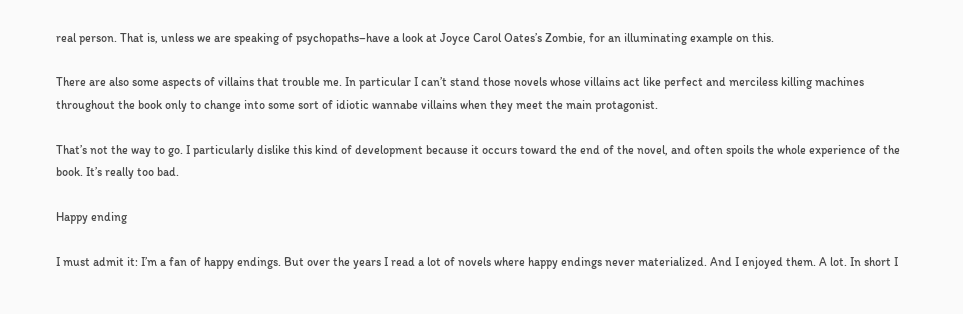real person. That is, unless we are speaking of psychopaths–have a look at Joyce Carol Oates’s Zombie, for an illuminating example on this.

There are also some aspects of villains that trouble me. In particular I can’t stand those novels whose villains act like perfect and merciless killing machines throughout the book only to change into some sort of idiotic wannabe villains when they meet the main protagonist.

That’s not the way to go. I particularly dislike this kind of development because it occurs toward the end of the novel, and often spoils the whole experience of the book. It’s really too bad.

Happy ending

I must admit it: I’m a fan of happy endings. But over the years I read a lot of novels where happy endings never materialized. And I enjoyed them. A lot. In short I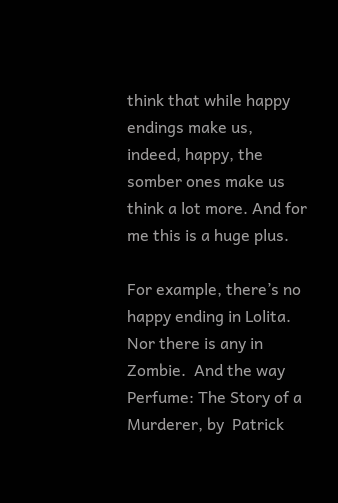think that while happy endings make us, indeed, happy, the somber ones make us think a lot more. And for me this is a huge plus.

For example, there’s no happy ending in Lolita. Nor there is any in Zombie.  And the way Perfume: The Story of a Murderer, by  Patrick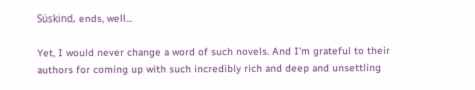Süskind, ends, well…

Yet, I would never change a word of such novels. And I’m grateful to their authors for coming up with such incredibly rich and deep and unsettling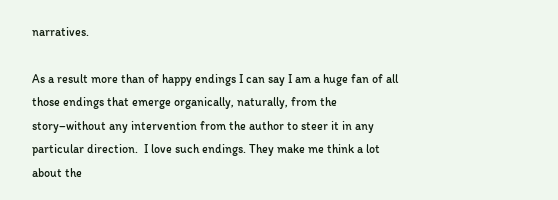narratives.

As a result more than of happy endings I can say I am a huge fan of all those endings that emerge organically, naturally, from the story–without any intervention from the author to steer it in any particular direction.  I love such endings. They make me think a lot about the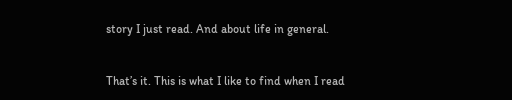story I just read. And about life in general.


That’s it. This is what I like to find when I read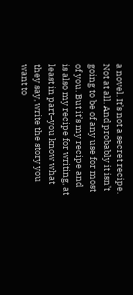a novel. It’s not a secret recipe. Not at all. And probably it isn’t going to be of any use for most of you. But it’s my recipe and is also my recipe for writing, at least in part–you know what they say, write the story you want to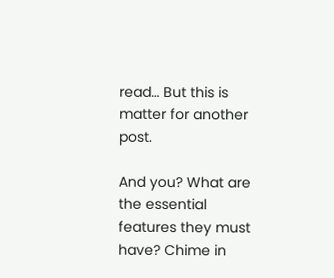read… But this is matter for another post.

And you? What are the essential features they must have? Chime in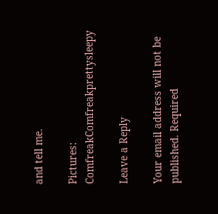and tell me.

Pictures: ComfreakComfreakprettysleepy

Leave a Reply

Your email address will not be published. Required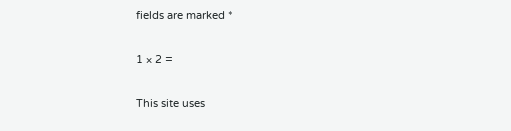fields are marked *

1 × 2 =

This site uses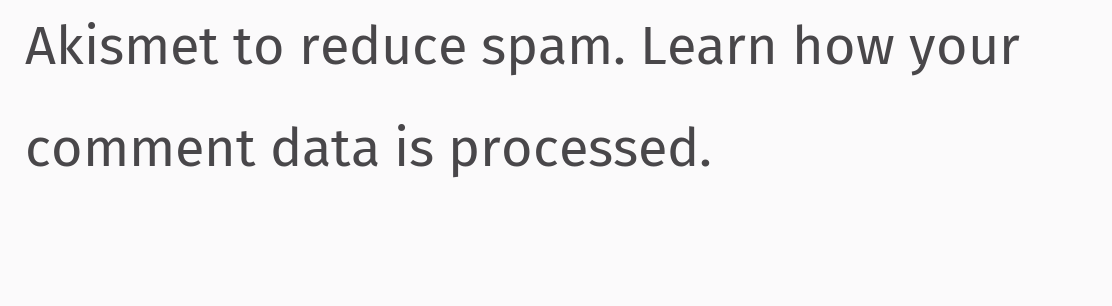Akismet to reduce spam. Learn how your comment data is processed.